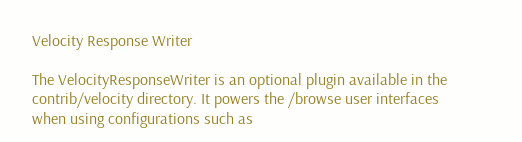Velocity Response Writer

The VelocityResponseWriter is an optional plugin available in the contrib/velocity directory. It powers the /browse user interfaces when using configurations such as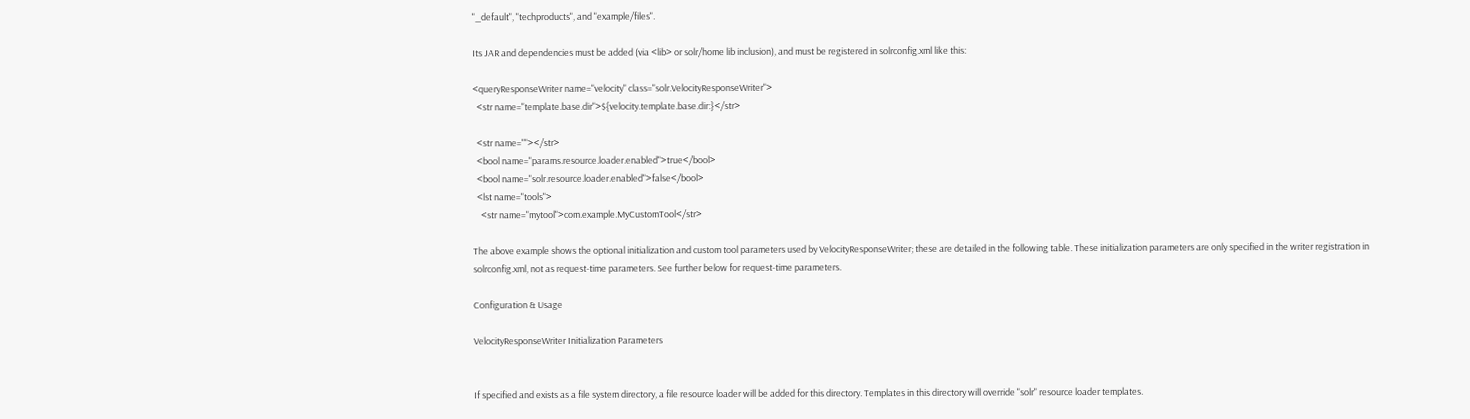"_default", "techproducts", and "example/files".

Its JAR and dependencies must be added (via <lib> or solr/home lib inclusion), and must be registered in solrconfig.xml like this:

<queryResponseWriter name="velocity" class="solr.VelocityResponseWriter">
  <str name="template.base.dir">${velocity.template.base.dir:}</str>

  <str name=""></str>
  <bool name="params.resource.loader.enabled">true</bool>
  <bool name="solr.resource.loader.enabled">false</bool>
  <lst name="tools">
    <str name="mytool">com.example.MyCustomTool</str>

The above example shows the optional initialization and custom tool parameters used by VelocityResponseWriter; these are detailed in the following table. These initialization parameters are only specified in the writer registration in solrconfig.xml, not as request-time parameters. See further below for request-time parameters.

Configuration & Usage

VelocityResponseWriter Initialization Parameters


If specified and exists as a file system directory, a file resource loader will be added for this directory. Templates in this directory will override "solr" resource loader templates.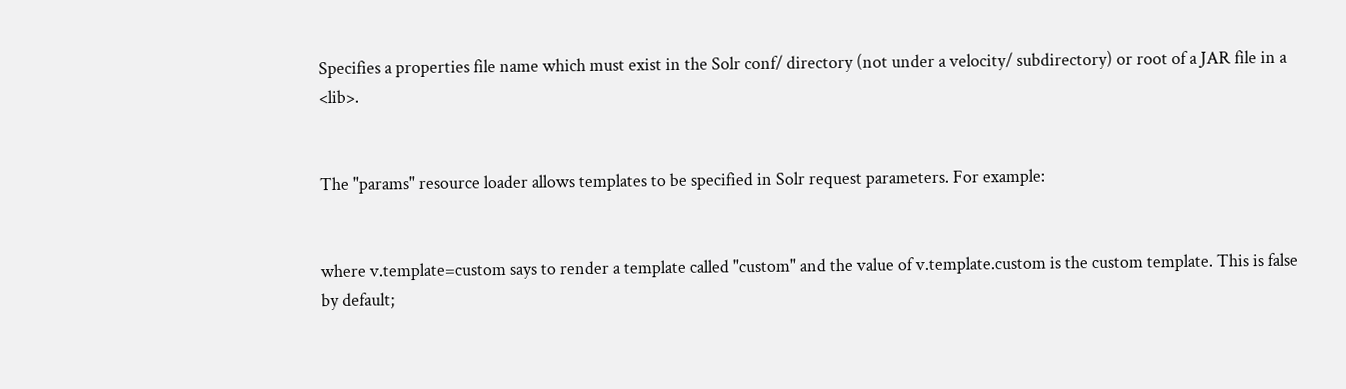Specifies a properties file name which must exist in the Solr conf/ directory (not under a velocity/ subdirectory) or root of a JAR file in a <lib>.


The "params" resource loader allows templates to be specified in Solr request parameters. For example:


where v.template=custom says to render a template called "custom" and the value of v.template.custom is the custom template. This is false by default;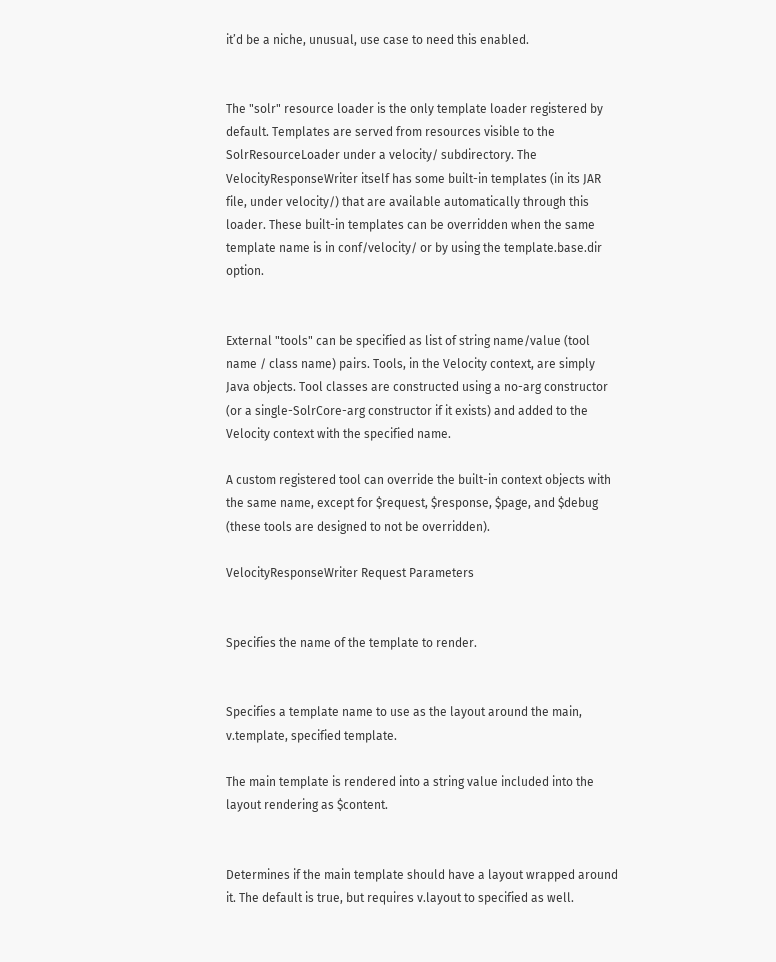it’d be a niche, unusual, use case to need this enabled.


The "solr" resource loader is the only template loader registered by default. Templates are served from resources visible to the SolrResourceLoader under a velocity/ subdirectory. The VelocityResponseWriter itself has some built-in templates (in its JAR file, under velocity/) that are available automatically through this loader. These built-in templates can be overridden when the same template name is in conf/velocity/ or by using the template.base.dir option.


External "tools" can be specified as list of string name/value (tool name / class name) pairs. Tools, in the Velocity context, are simply Java objects. Tool classes are constructed using a no-arg constructor (or a single-SolrCore-arg constructor if it exists) and added to the Velocity context with the specified name.

A custom registered tool can override the built-in context objects with the same name, except for $request, $response, $page, and $debug (these tools are designed to not be overridden).

VelocityResponseWriter Request Parameters


Specifies the name of the template to render.


Specifies a template name to use as the layout around the main, v.template, specified template.

The main template is rendered into a string value included into the layout rendering as $content.


Determines if the main template should have a layout wrapped around it. The default is true, but requires v.layout to specified as well.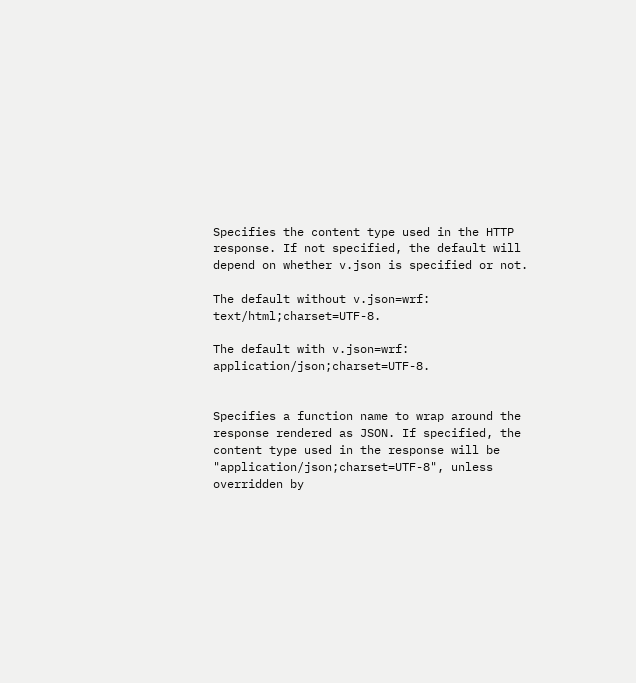Specifies the content type used in the HTTP response. If not specified, the default will depend on whether v.json is specified or not.

The default without v.json=wrf: text/html;charset=UTF-8.

The default with v.json=wrf: application/json;charset=UTF-8.


Specifies a function name to wrap around the response rendered as JSON. If specified, the content type used in the response will be "application/json;charset=UTF-8", unless overridden by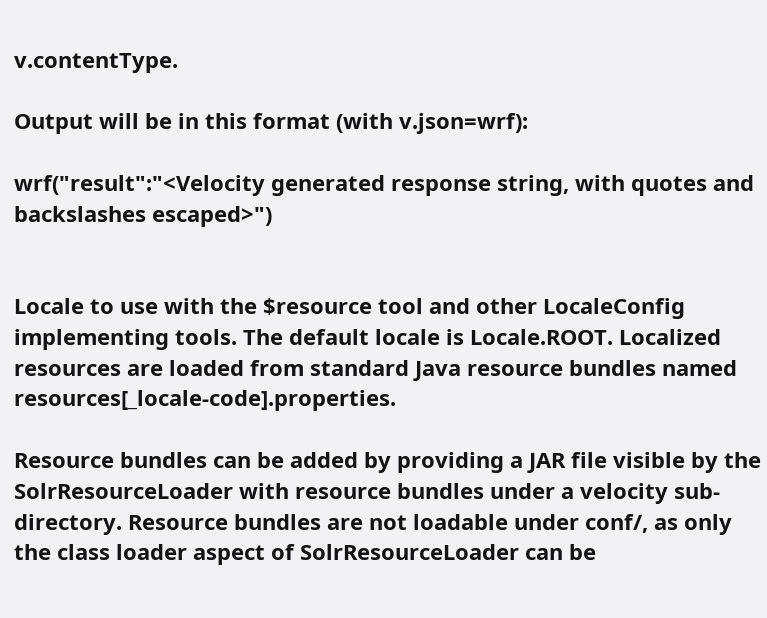v.contentType.

Output will be in this format (with v.json=wrf):

wrf("result":"<Velocity generated response string, with quotes and backslashes escaped>")


Locale to use with the $resource tool and other LocaleConfig implementing tools. The default locale is Locale.ROOT. Localized resources are loaded from standard Java resource bundles named resources[_locale-code].properties.

Resource bundles can be added by providing a JAR file visible by the SolrResourceLoader with resource bundles under a velocity sub-directory. Resource bundles are not loadable under conf/, as only the class loader aspect of SolrResourceLoader can be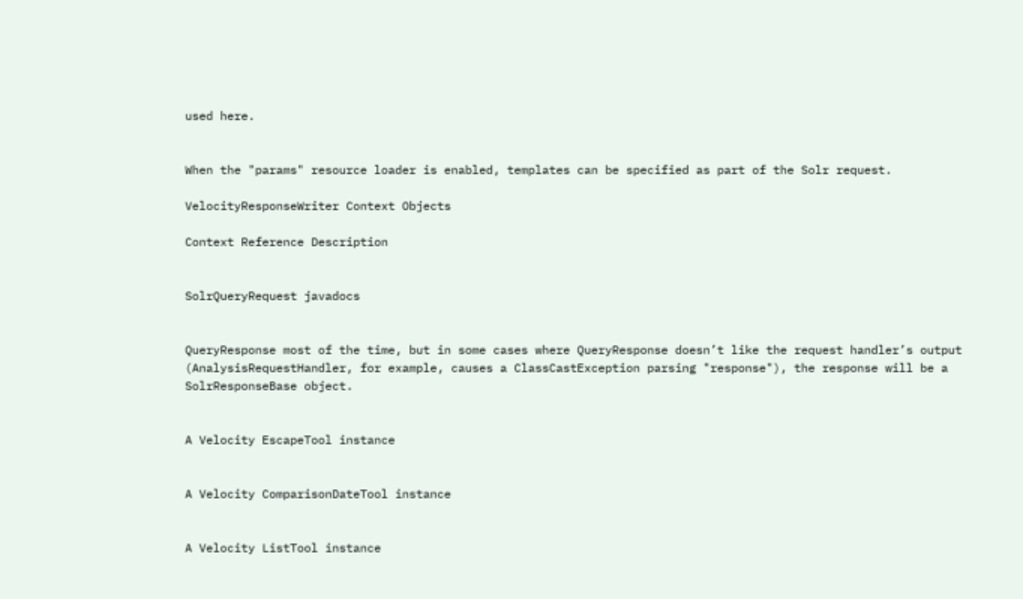used here.


When the "params" resource loader is enabled, templates can be specified as part of the Solr request.

VelocityResponseWriter Context Objects

Context Reference Description


SolrQueryRequest javadocs


QueryResponse most of the time, but in some cases where QueryResponse doesn’t like the request handler’s output (AnalysisRequestHandler, for example, causes a ClassCastException parsing "response"), the response will be a SolrResponseBase object.


A Velocity EscapeTool instance


A Velocity ComparisonDateTool instance


A Velocity ListTool instance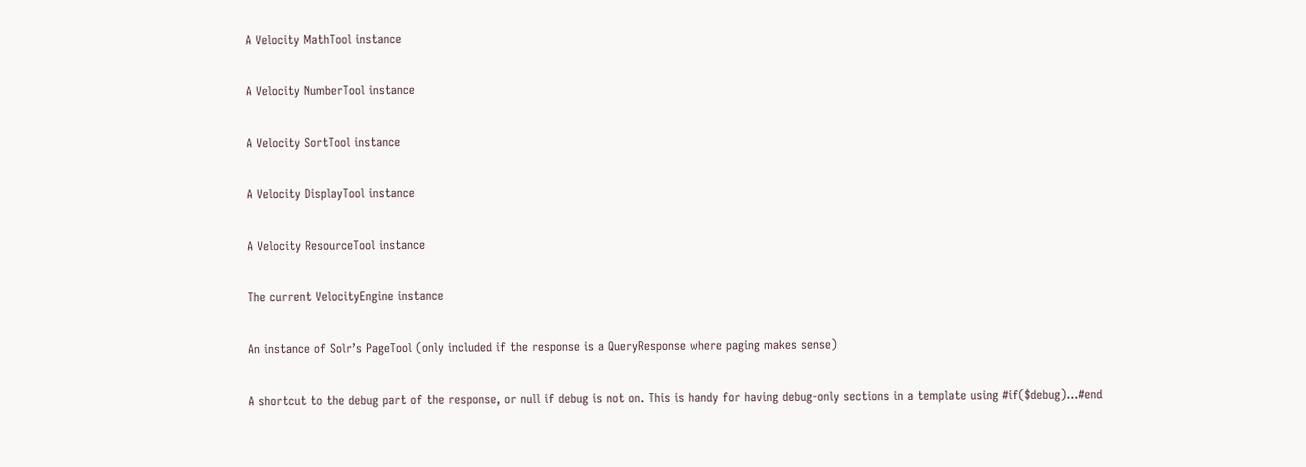A Velocity MathTool instance


A Velocity NumberTool instance


A Velocity SortTool instance


A Velocity DisplayTool instance


A Velocity ResourceTool instance


The current VelocityEngine instance


An instance of Solr’s PageTool (only included if the response is a QueryResponse where paging makes sense)


A shortcut to the debug part of the response, or null if debug is not on. This is handy for having debug-only sections in a template using #if($debug)…#end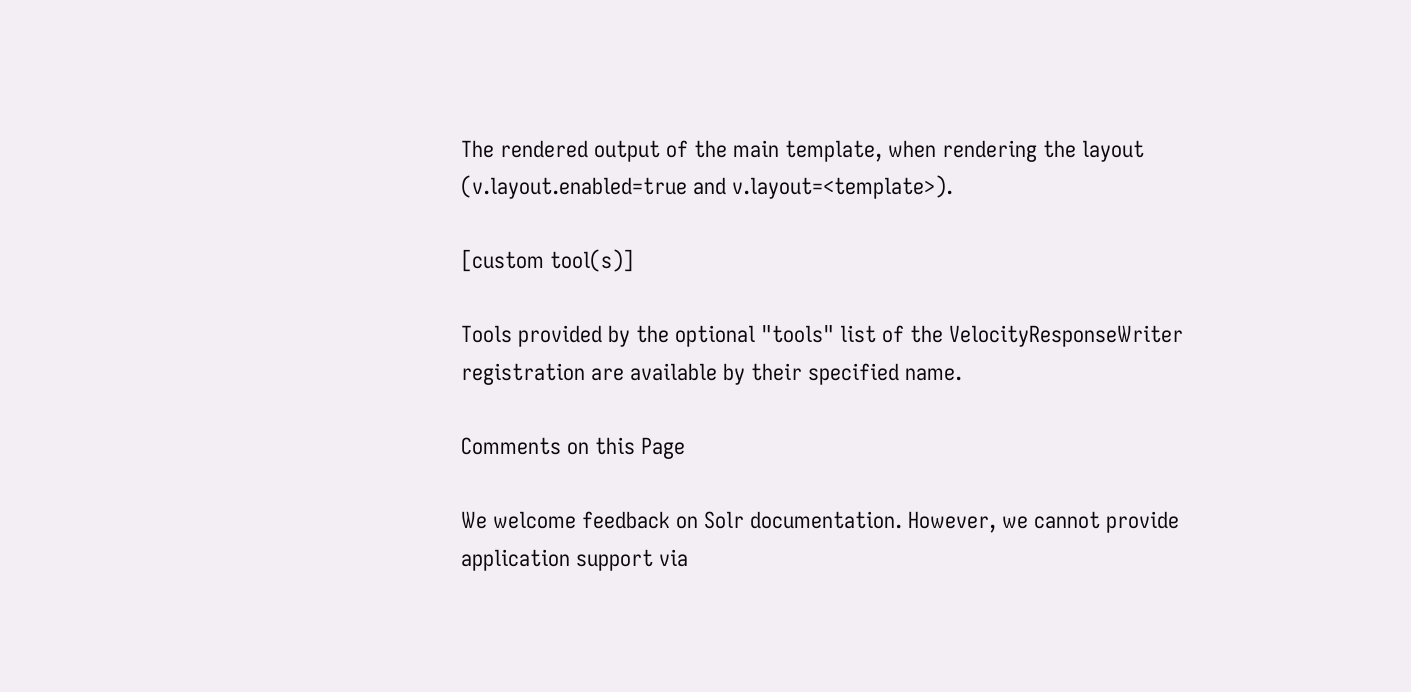The rendered output of the main template, when rendering the layout (v.layout.enabled=true and v.layout=<template>).

[custom tool(s)]

Tools provided by the optional "tools" list of the VelocityResponseWriter registration are available by their specified name.

Comments on this Page

We welcome feedback on Solr documentation. However, we cannot provide application support via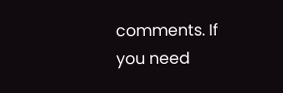comments. If you need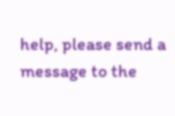help, please send a message to the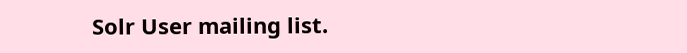Solr User mailing list.